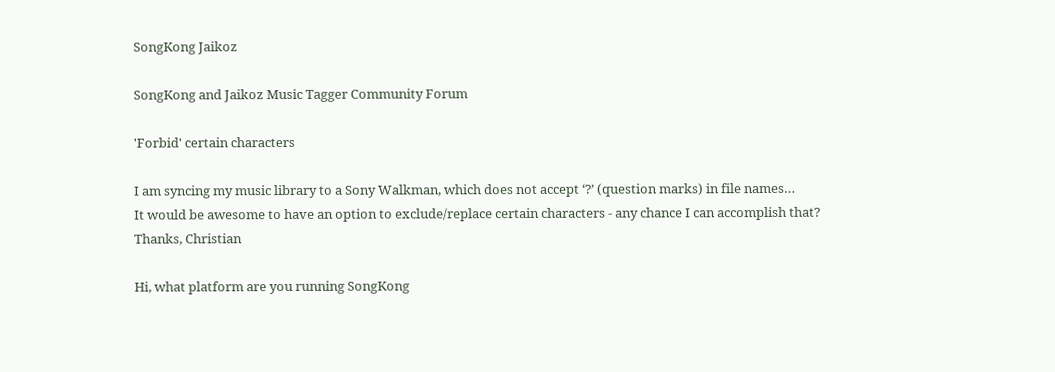SongKong Jaikoz

SongKong and Jaikoz Music Tagger Community Forum

'Forbid' certain characters

I am syncing my music library to a Sony Walkman, which does not accept ‘?’ (question marks) in file names…
It would be awesome to have an option to exclude/replace certain characters - any chance I can accomplish that?
Thanks, Christian

Hi, what platform are you running SongKong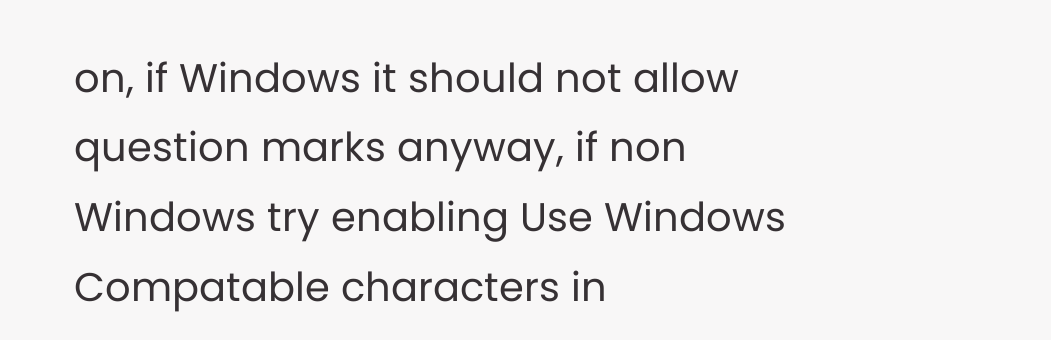on, if Windows it should not allow question marks anyway, if non Windows try enabling Use Windows Compatable characters in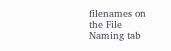filenames on the File Naming tab